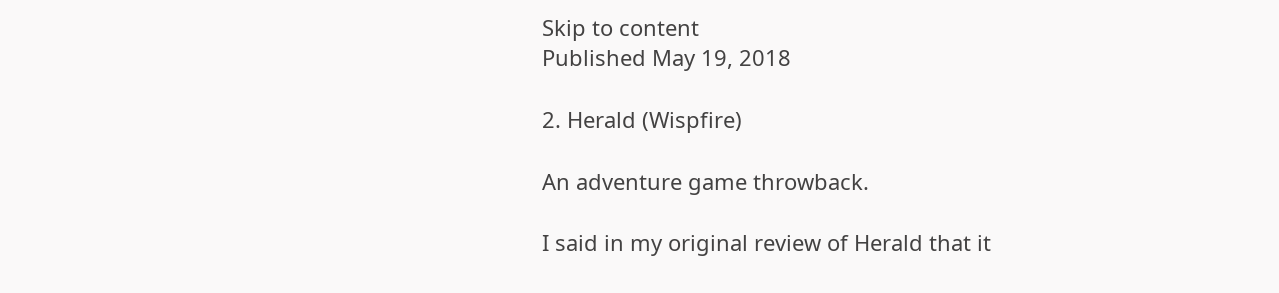Skip to content
Published May 19, 2018

2. Herald (Wispfire)

An adventure game throwback.

I said in my original review of Herald that it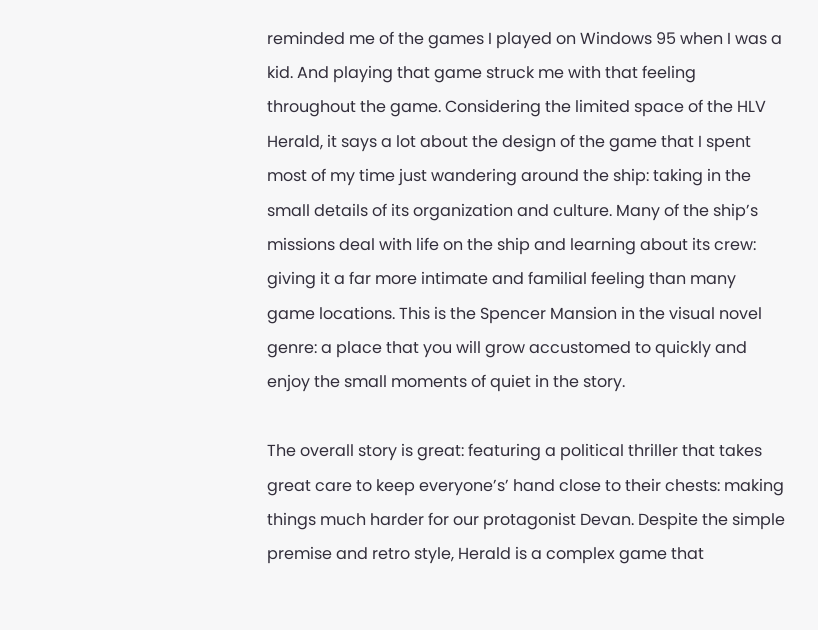reminded me of the games I played on Windows 95 when I was a kid. And playing that game struck me with that feeling throughout the game. Considering the limited space of the HLV Herald, it says a lot about the design of the game that I spent most of my time just wandering around the ship: taking in the small details of its organization and culture. Many of the ship’s missions deal with life on the ship and learning about its crew: giving it a far more intimate and familial feeling than many game locations. This is the Spencer Mansion in the visual novel genre: a place that you will grow accustomed to quickly and enjoy the small moments of quiet in the story.

The overall story is great: featuring a political thriller that takes great care to keep everyone’s’ hand close to their chests: making things much harder for our protagonist Devan. Despite the simple premise and retro style, Herald is a complex game that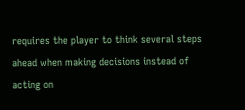requires the player to think several steps ahead when making decisions instead of acting on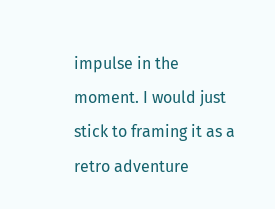impulse in the moment. I would just stick to framing it as a retro adventure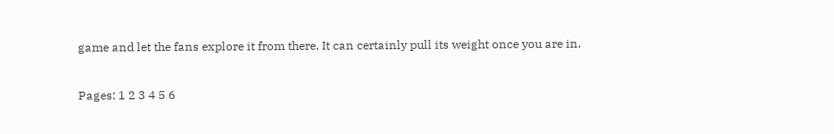game and let the fans explore it from there. It can certainly pull its weight once you are in.

Pages: 1 2 3 4 5 6